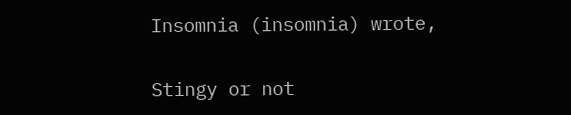Insomnia (insomnia) wrote,

Stingy or not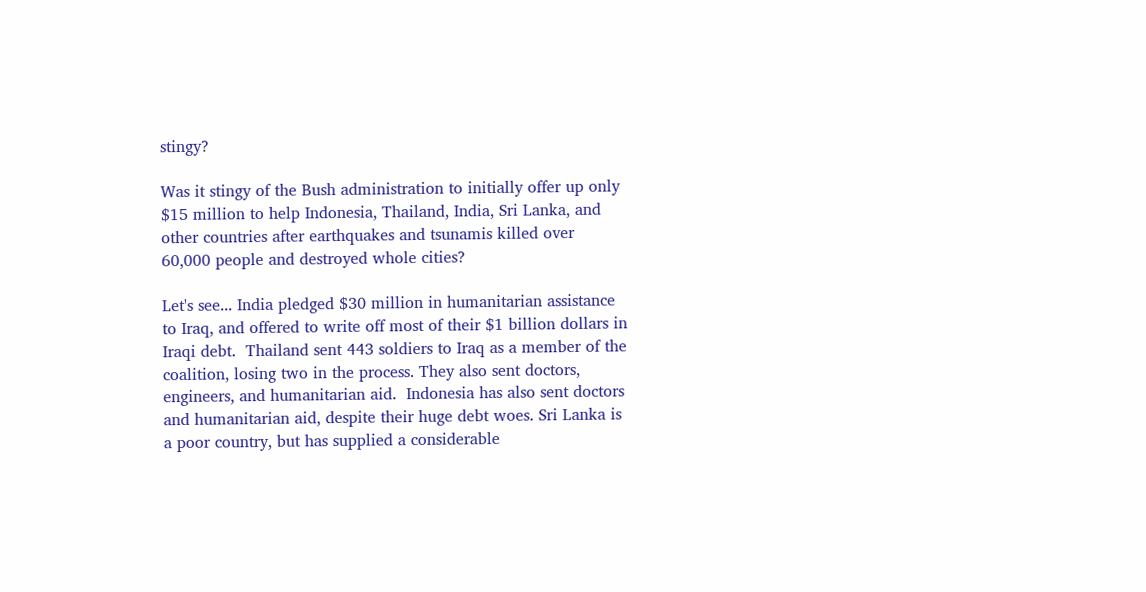stingy?

Was it stingy of the Bush administration to initially offer up only $15 million to help Indonesia, Thailand, India, Sri Lanka, and other countries after earthquakes and tsunamis killed over 60,000 people and destroyed whole cities?

Let's see... India pledged $30 million in humanitarian assistance to Iraq, and offered to write off most of their $1 billion dollars in Iraqi debt.  Thailand sent 443 soldiers to Iraq as a member of the coalition, losing two in the process. They also sent doctors, engineers, and humanitarian aid.  Indonesia has also sent doctors and humanitarian aid, despite their huge debt woes. Sri Lanka is a poor country, but has supplied a considerable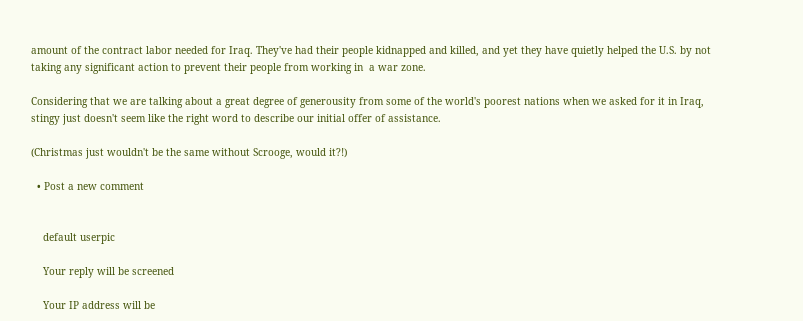amount of the contract labor needed for Iraq. They've had their people kidnapped and killed, and yet they have quietly helped the U.S. by not taking any significant action to prevent their people from working in  a war zone.

Considering that we are talking about a great degree of generousity from some of the world's poorest nations when we asked for it in Iraq, stingy just doesn't seem like the right word to describe our initial offer of assistance.

(Christmas just wouldn't be the same without Scrooge, would it?!)

  • Post a new comment


    default userpic

    Your reply will be screened

    Your IP address will be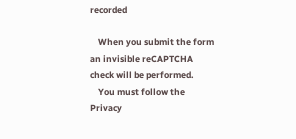recorded

    When you submit the form an invisible reCAPTCHA check will be performed.
    You must follow the Privacy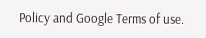Policy and Google Terms of use.